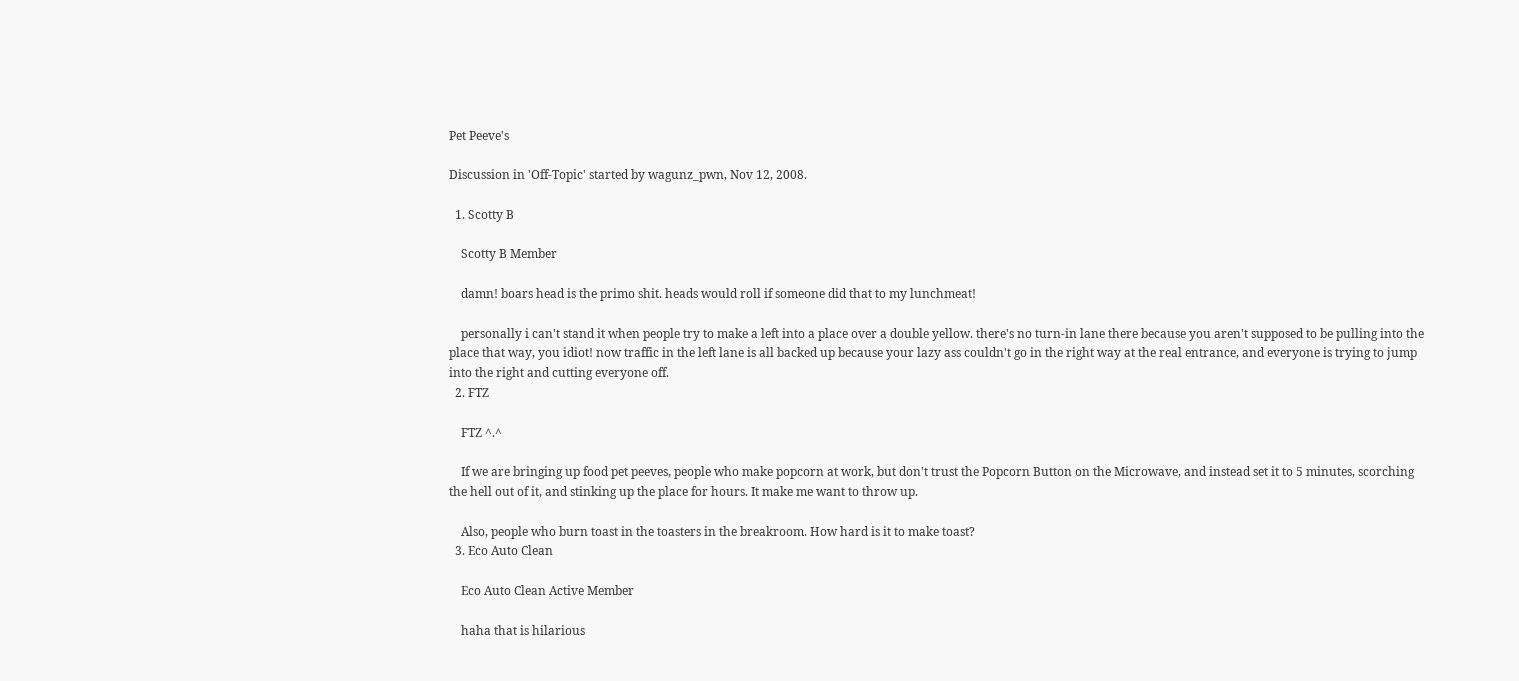Pet Peeve's

Discussion in 'Off-Topic' started by wagunz_pwn, Nov 12, 2008.

  1. Scotty B

    Scotty B Member

    damn! boars head is the primo shit. heads would roll if someone did that to my lunchmeat!

    personally i can't stand it when people try to make a left into a place over a double yellow. there's no turn-in lane there because you aren't supposed to be pulling into the place that way, you idiot! now traffic in the left lane is all backed up because your lazy ass couldn't go in the right way at the real entrance, and everyone is trying to jump into the right and cutting everyone off.
  2. FTZ

    FTZ ^.^

    If we are bringing up food pet peeves, people who make popcorn at work, but don't trust the Popcorn Button on the Microwave, and instead set it to 5 minutes, scorching the hell out of it, and stinking up the place for hours. It make me want to throw up.

    Also, people who burn toast in the toasters in the breakroom. How hard is it to make toast?
  3. Eco Auto Clean

    Eco Auto Clean Active Member

    haha that is hilarious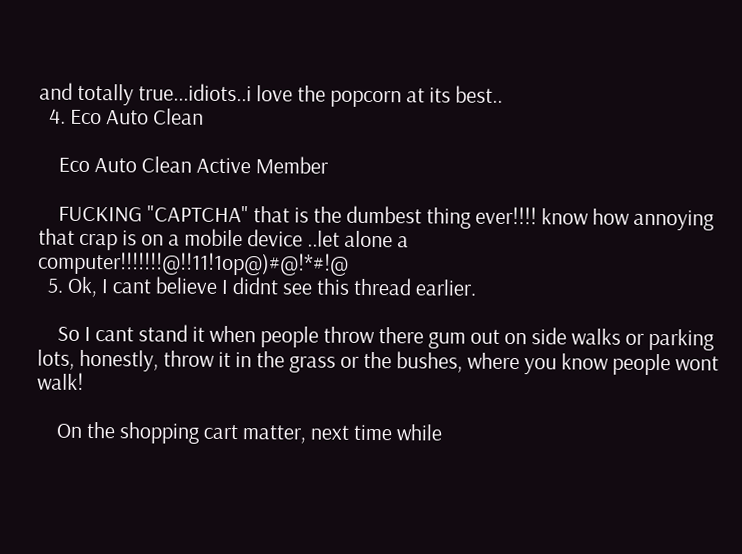and totally true...idiots..i love the popcorn at its best..
  4. Eco Auto Clean

    Eco Auto Clean Active Member

    FUCKING "CAPTCHA" that is the dumbest thing ever!!!! know how annoying that crap is on a mobile device ..let alone a computer!!!!!!!@!!11!1op@)#@!*#!@
  5. Ok, I cant believe I didnt see this thread earlier.

    So I cant stand it when people throw there gum out on side walks or parking lots, honestly, throw it in the grass or the bushes, where you know people wont walk!

    On the shopping cart matter, next time while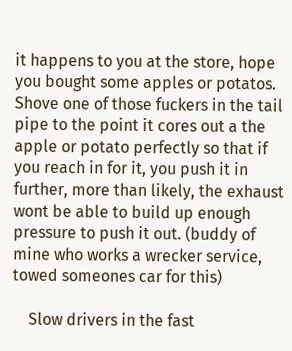it happens to you at the store, hope you bought some apples or potatos. Shove one of those fuckers in the tail pipe to the point it cores out a the apple or potato perfectly so that if you reach in for it, you push it in further, more than likely, the exhaust wont be able to build up enough pressure to push it out. (buddy of mine who works a wrecker service, towed someones car for this)

    Slow drivers in the fast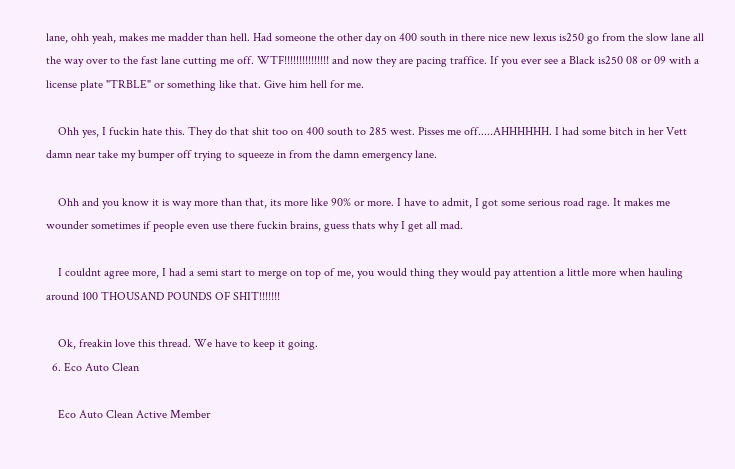lane, ohh yeah, makes me madder than hell. Had someone the other day on 400 south in there nice new lexus is250 go from the slow lane all the way over to the fast lane cutting me off. WTF!!!!!!!!!!!!!!! and now they are pacing traffice. If you ever see a Black is250 08 or 09 with a license plate "TRBLE" or something like that. Give him hell for me.

    Ohh yes, I fuckin hate this. They do that shit too on 400 south to 285 west. Pisses me off.....AHHHHHH. I had some bitch in her Vett damn near take my bumper off trying to squeeze in from the damn emergency lane.

    Ohh and you know it is way more than that, its more like 90% or more. I have to admit, I got some serious road rage. It makes me wounder sometimes if people even use there fuckin brains, guess thats why I get all mad.

    I couldnt agree more, I had a semi start to merge on top of me, you would thing they would pay attention a little more when hauling around 100 THOUSAND POUNDS OF SHIT!!!!!!!

    Ok, freakin love this thread. We have to keep it going.
  6. Eco Auto Clean

    Eco Auto Clean Active Member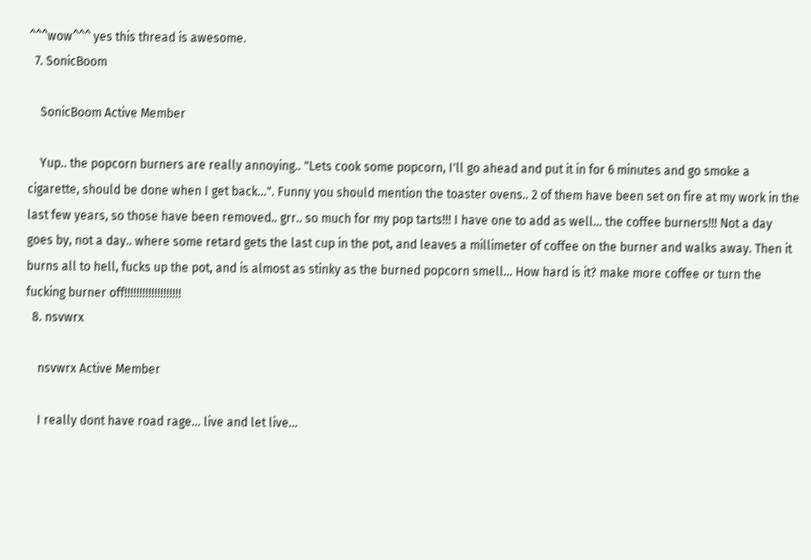^^^wow^^^ yes this thread is awesome.
  7. SonicBoom

    SonicBoom Active Member

    Yup.. the popcorn burners are really annoying.. "Lets cook some popcorn, I'll go ahead and put it in for 6 minutes and go smoke a cigarette, should be done when I get back...". Funny you should mention the toaster ovens.. 2 of them have been set on fire at my work in the last few years, so those have been removed.. grr.. so much for my pop tarts!!! I have one to add as well... the coffee burners!!! Not a day goes by, not a day.. where some retard gets the last cup in the pot, and leaves a millimeter of coffee on the burner and walks away. Then it burns all to hell, fucks up the pot, and is almost as stinky as the burned popcorn smell... How hard is it? make more coffee or turn the fucking burner off!!!!!!!!!!!!!!!!!!!
  8. nsvwrx

    nsvwrx Active Member

    I really dont have road rage... live and let live...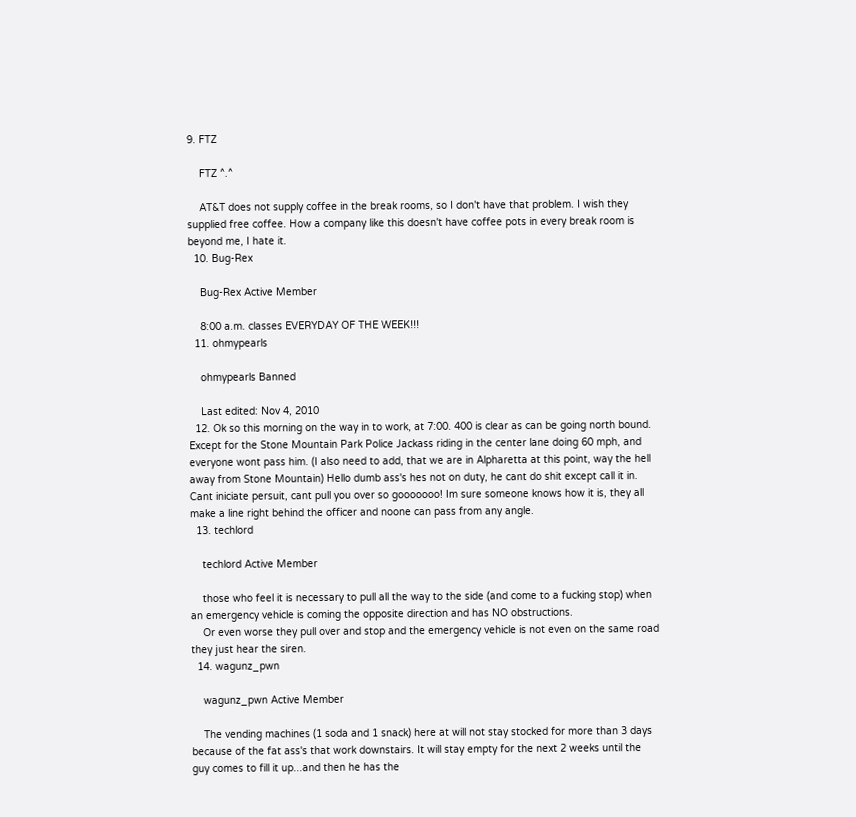9. FTZ

    FTZ ^.^

    AT&T does not supply coffee in the break rooms, so I don't have that problem. I wish they supplied free coffee. How a company like this doesn't have coffee pots in every break room is beyond me, I hate it.
  10. Bug-Rex

    Bug-Rex Active Member

    8:00 a.m. classes EVERYDAY OF THE WEEK!!!
  11. ohmypearls

    ohmypearls Banned

    Last edited: Nov 4, 2010
  12. Ok so this morning on the way in to work, at 7:00. 400 is clear as can be going north bound. Except for the Stone Mountain Park Police Jackass riding in the center lane doing 60 mph, and everyone wont pass him. (I also need to add, that we are in Alpharetta at this point, way the hell away from Stone Mountain) Hello dumb ass's hes not on duty, he cant do shit except call it in. Cant iniciate persuit, cant pull you over so gooooooo! Im sure someone knows how it is, they all make a line right behind the officer and noone can pass from any angle.
  13. techlord

    techlord Active Member

    those who feel it is necessary to pull all the way to the side (and come to a fucking stop) when an emergency vehicle is coming the opposite direction and has NO obstructions.
    Or even worse they pull over and stop and the emergency vehicle is not even on the same road they just hear the siren.
  14. wagunz_pwn

    wagunz_pwn Active Member

    The vending machines (1 soda and 1 snack) here at will not stay stocked for more than 3 days because of the fat ass's that work downstairs. It will stay empty for the next 2 weeks until the guy comes to fill it up...and then he has the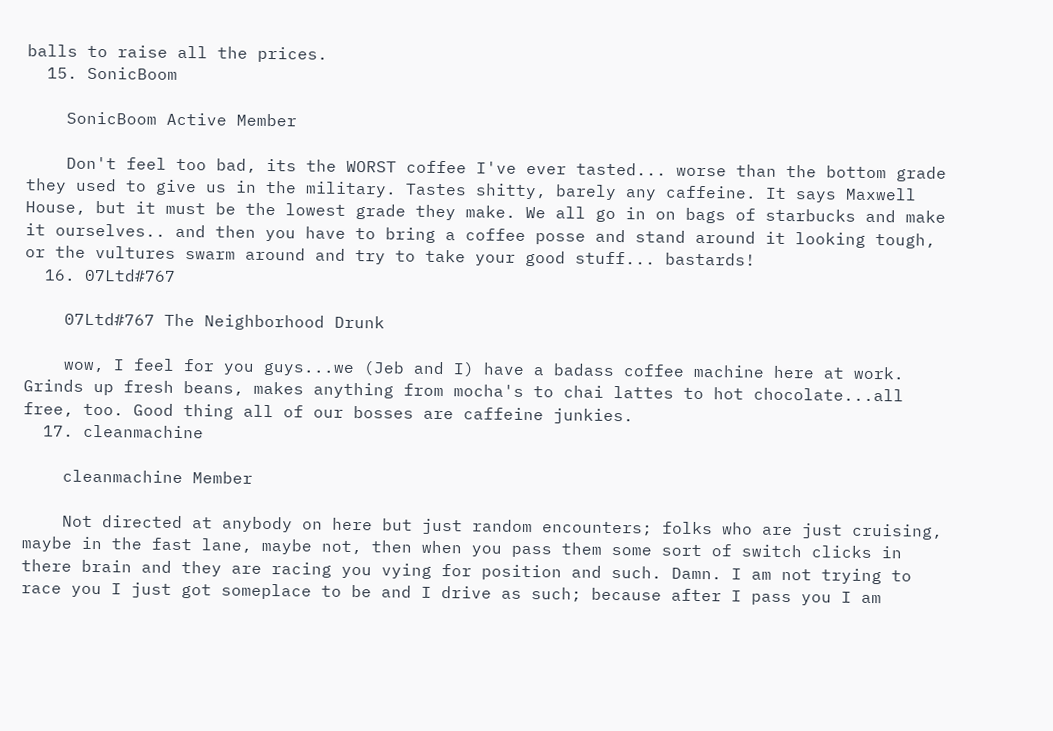balls to raise all the prices.
  15. SonicBoom

    SonicBoom Active Member

    Don't feel too bad, its the WORST coffee I've ever tasted... worse than the bottom grade they used to give us in the military. Tastes shitty, barely any caffeine. It says Maxwell House, but it must be the lowest grade they make. We all go in on bags of starbucks and make it ourselves.. and then you have to bring a coffee posse and stand around it looking tough, or the vultures swarm around and try to take your good stuff... bastards!
  16. 07Ltd#767

    07Ltd#767 The Neighborhood Drunk

    wow, I feel for you guys...we (Jeb and I) have a badass coffee machine here at work. Grinds up fresh beans, makes anything from mocha's to chai lattes to hot chocolate...all free, too. Good thing all of our bosses are caffeine junkies.
  17. cleanmachine

    cleanmachine Member

    Not directed at anybody on here but just random encounters; folks who are just cruising, maybe in the fast lane, maybe not, then when you pass them some sort of switch clicks in there brain and they are racing you vying for position and such. Damn. I am not trying to race you I just got someplace to be and I drive as such; because after I pass you I am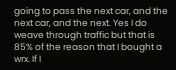going to pass the next car, and the next car, and the next. Yes I do weave through traffic but that is 85% of the reason that I bought a wrx. If I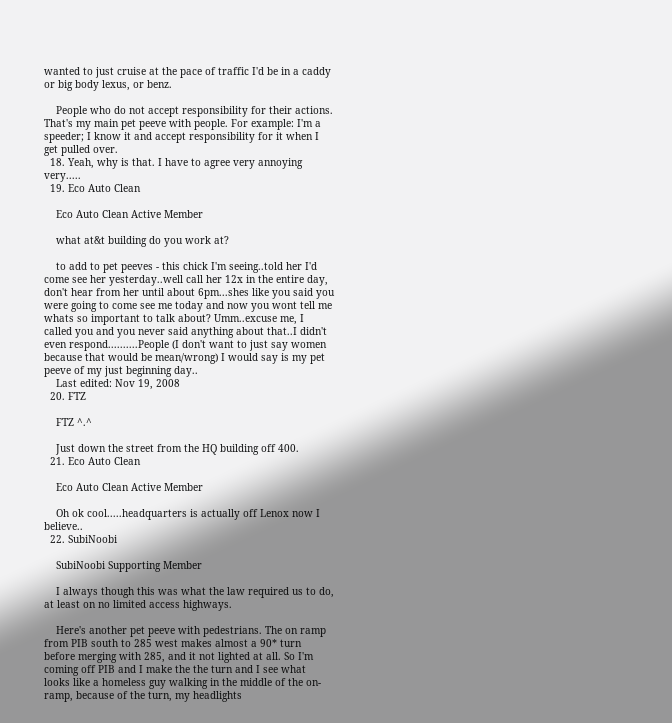wanted to just cruise at the pace of traffic I'd be in a caddy or big body lexus, or benz.

    People who do not accept responsibility for their actions. That's my main pet peeve with people. For example: I'm a speeder; I know it and accept responsibility for it when I get pulled over.
  18. Yeah, why is that. I have to agree very annoying very.....
  19. Eco Auto Clean

    Eco Auto Clean Active Member

    what at&t building do you work at?

    to add to pet peeves - this chick I'm seeing..told her I'd come see her yesterday..well call her 12x in the entire day, don't hear from her until about 6pm...shes like you said you were going to come see me today and now you wont tell me whats so important to talk about? Umm..excuse me, I called you and you never said anything about that..I didn't even respond..........People (I don't want to just say women because that would be mean/wrong) I would say is my pet peeve of my just beginning day..
    Last edited: Nov 19, 2008
  20. FTZ

    FTZ ^.^

    Just down the street from the HQ building off 400.
  21. Eco Auto Clean

    Eco Auto Clean Active Member

    Oh ok cool.....headquarters is actually off Lenox now I believe..
  22. SubiNoobi

    SubiNoobi Supporting Member

    I always though this was what the law required us to do, at least on no limited access highways.

    Here's another pet peeve with pedestrians. The on ramp from PIB south to 285 west makes almost a 90* turn before merging with 285, and it not lighted at all. So I'm coming off PIB and I make the the turn and I see what looks like a homeless guy walking in the middle of the on-ramp, because of the turn, my headlights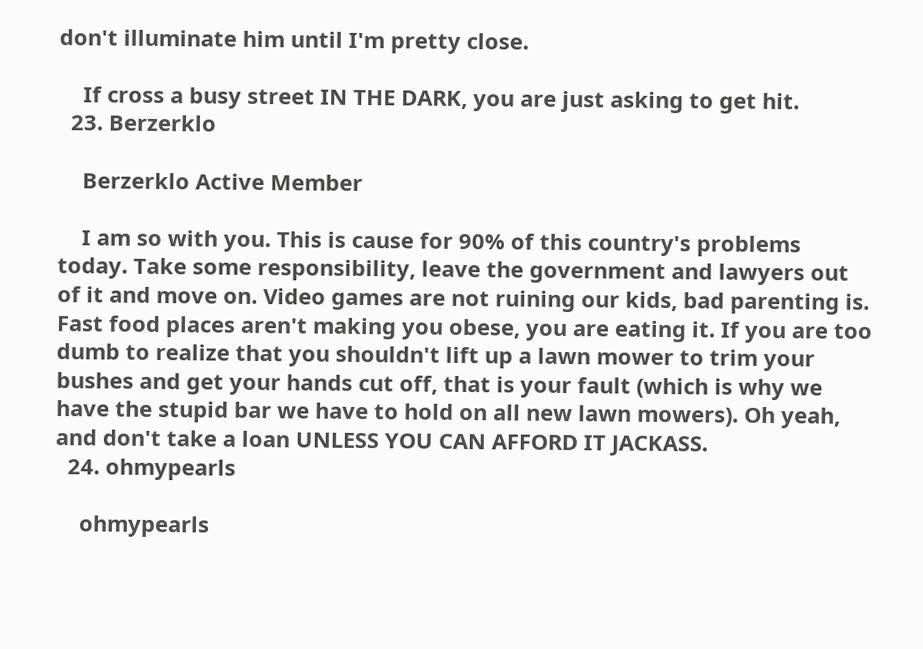don't illuminate him until I'm pretty close.

    If cross a busy street IN THE DARK, you are just asking to get hit.
  23. Berzerklo

    Berzerklo Active Member

    I am so with you. This is cause for 90% of this country's problems today. Take some responsibility, leave the government and lawyers out of it and move on. Video games are not ruining our kids, bad parenting is. Fast food places aren't making you obese, you are eating it. If you are too dumb to realize that you shouldn't lift up a lawn mower to trim your bushes and get your hands cut off, that is your fault (which is why we have the stupid bar we have to hold on all new lawn mowers). Oh yeah, and don't take a loan UNLESS YOU CAN AFFORD IT JACKASS.
  24. ohmypearls

    ohmypearls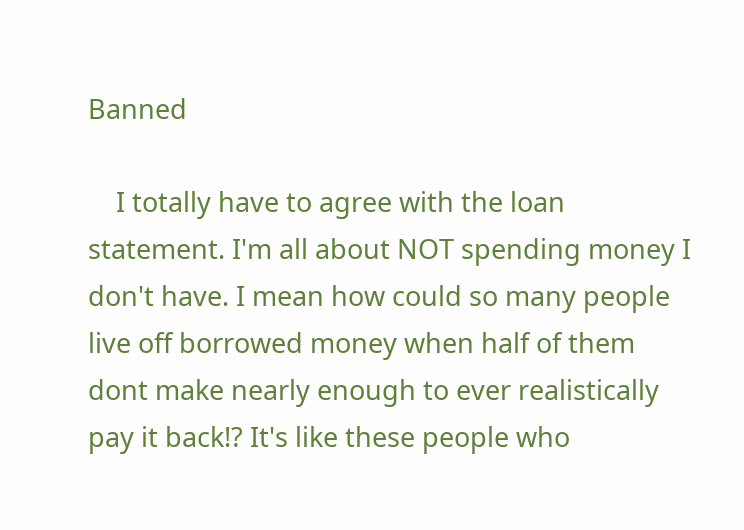Banned

    I totally have to agree with the loan statement. I'm all about NOT spending money I don't have. I mean how could so many people live off borrowed money when half of them dont make nearly enough to ever realistically pay it back!? It's like these people who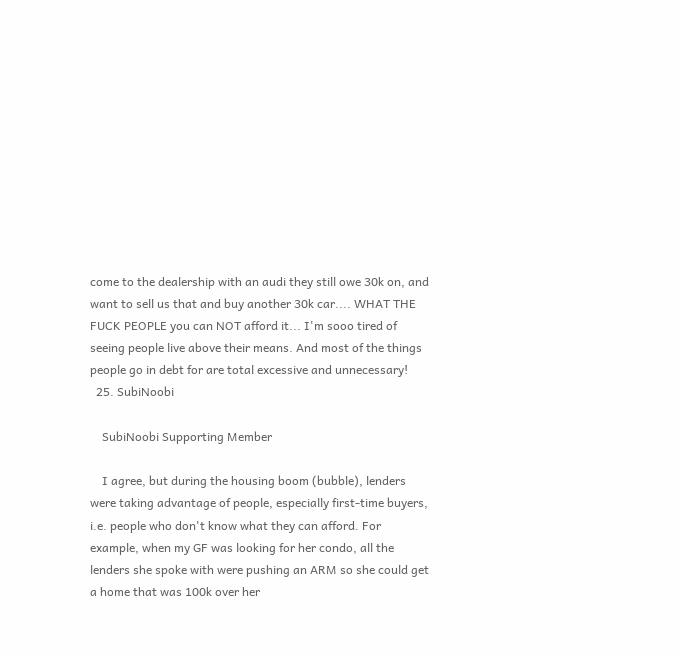come to the dealership with an audi they still owe 30k on, and want to sell us that and buy another 30k car.... WHAT THE FUCK PEOPLE you can NOT afford it... I'm sooo tired of seeing people live above their means. And most of the things people go in debt for are total excessive and unnecessary!
  25. SubiNoobi

    SubiNoobi Supporting Member

    I agree, but during the housing boom (bubble), lenders were taking advantage of people, especially first-time buyers, i.e. people who don't know what they can afford. For example, when my GF was looking for her condo, all the lenders she spoke with were pushing an ARM so she could get a home that was 100k over her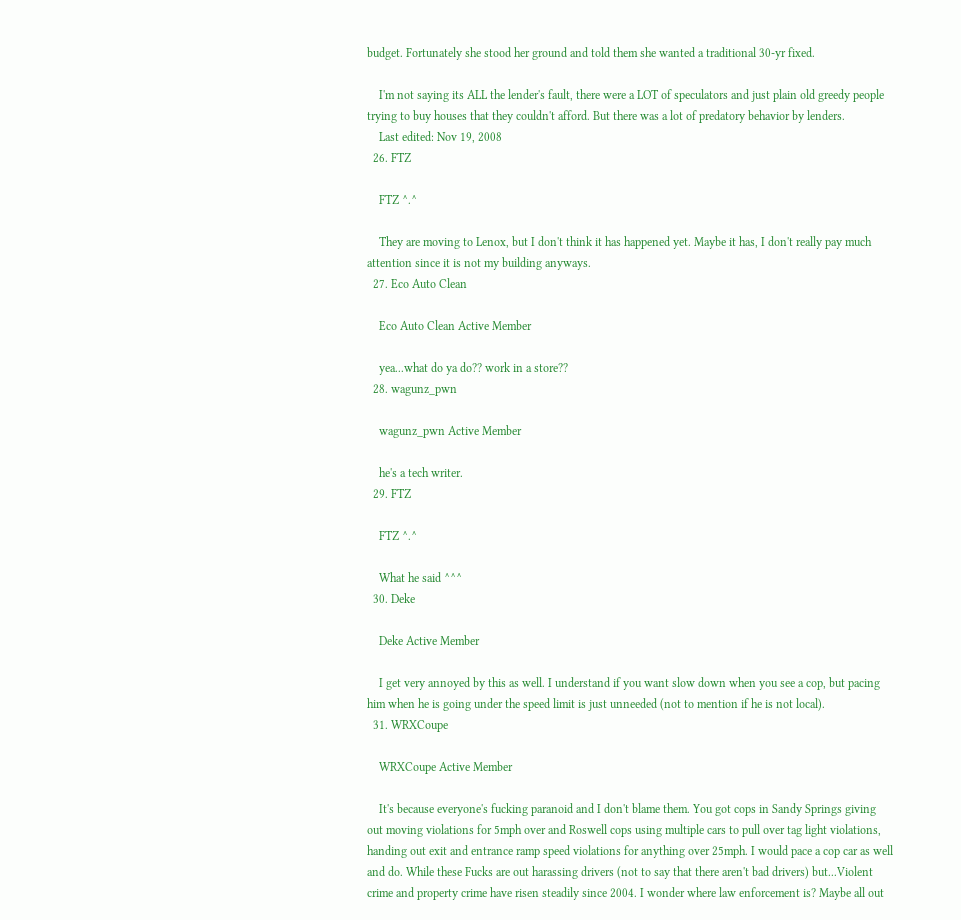budget. Fortunately she stood her ground and told them she wanted a traditional 30-yr fixed.

    I'm not saying its ALL the lender's fault, there were a LOT of speculators and just plain old greedy people trying to buy houses that they couldn't afford. But there was a lot of predatory behavior by lenders.
    Last edited: Nov 19, 2008
  26. FTZ

    FTZ ^.^

    They are moving to Lenox, but I don't think it has happened yet. Maybe it has, I don't really pay much attention since it is not my building anyways.
  27. Eco Auto Clean

    Eco Auto Clean Active Member

    yea...what do ya do?? work in a store??
  28. wagunz_pwn

    wagunz_pwn Active Member

    he's a tech writer.
  29. FTZ

    FTZ ^.^

    What he said ^^^
  30. Deke

    Deke Active Member

    I get very annoyed by this as well. I understand if you want slow down when you see a cop, but pacing him when he is going under the speed limit is just unneeded (not to mention if he is not local).
  31. WRXCoupe

    WRXCoupe Active Member

    It's because everyone's fucking paranoid and I don't blame them. You got cops in Sandy Springs giving out moving violations for 5mph over and Roswell cops using multiple cars to pull over tag light violations, handing out exit and entrance ramp speed violations for anything over 25mph. I would pace a cop car as well and do. While these Fucks are out harassing drivers (not to say that there aren't bad drivers) but...Violent crime and property crime have risen steadily since 2004. I wonder where law enforcement is? Maybe all out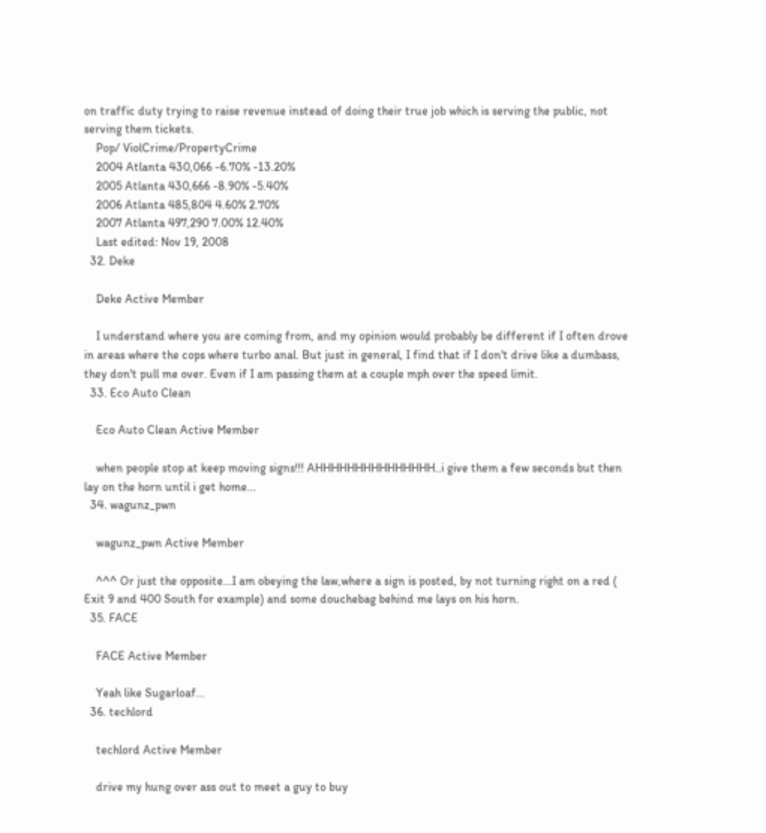on traffic duty trying to raise revenue instead of doing their true job which is serving the public, not serving them tickets.
    Pop/ ViolCrime/PropertyCrime
    2004 Atlanta 430,066 -6.70% -13.20%
    2005 Atlanta 430,666 -8.90% -5.40%
    2006 Atlanta 485,804 4.60% 2.70%
    2007 Atlanta 497,290 7.00% 12.40%
    Last edited: Nov 19, 2008
  32. Deke

    Deke Active Member

    I understand where you are coming from, and my opinion would probably be different if I often drove in areas where the cops where turbo anal. But just in general, I find that if I don't drive like a dumbass, they don't pull me over. Even if I am passing them at a couple mph over the speed limit.
  33. Eco Auto Clean

    Eco Auto Clean Active Member

    when people stop at keep moving signs!!! AHHHHHHHHHHHHHHH..i give them a few seconds but then lay on the horn until i get home...
  34. wagunz_pwn

    wagunz_pwn Active Member

    ^^^ Or just the opposite...I am obeying the law,where a sign is posted, by not turning right on a red ( Exit 9 and 400 South for example) and some douchebag behind me lays on his horn.
  35. FACE

    FACE Active Member

    Yeah like Sugarloaf...
  36. techlord

    techlord Active Member

    drive my hung over ass out to meet a guy to buy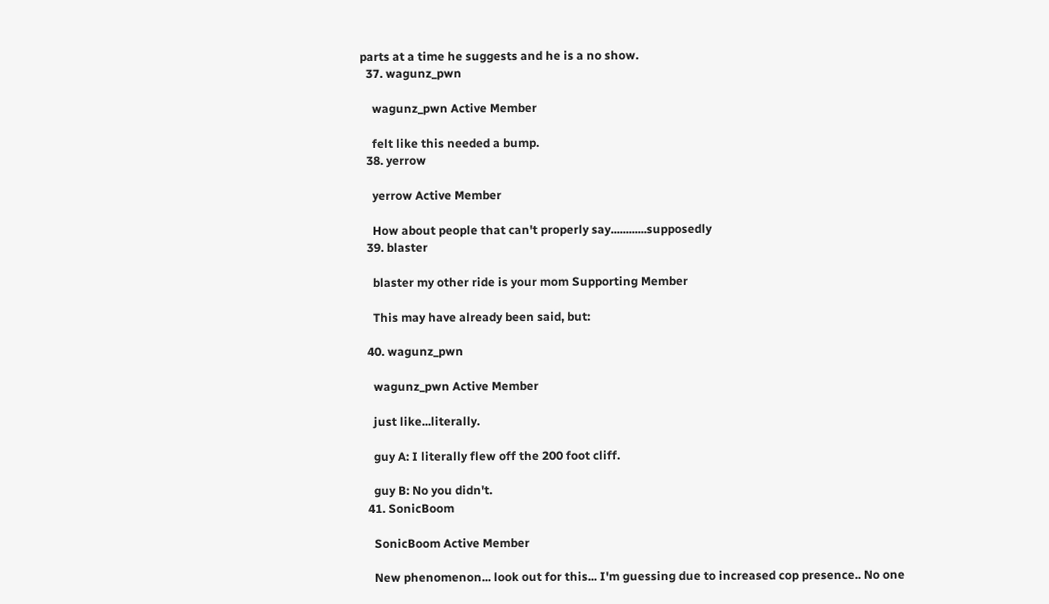parts at a time he suggests and he is a no show.
  37. wagunz_pwn

    wagunz_pwn Active Member

    felt like this needed a bump.
  38. yerrow

    yerrow Active Member

    How about people that can't properly say............supposedly
  39. blaster

    blaster my other ride is your mom Supporting Member

    This may have already been said, but:

  40. wagunz_pwn

    wagunz_pwn Active Member

    just like...literally.

    guy A: I literally flew off the 200 foot cliff.

    guy B: No you didn't.
  41. SonicBoom

    SonicBoom Active Member

    New phenomenon... look out for this... I'm guessing due to increased cop presence.. No one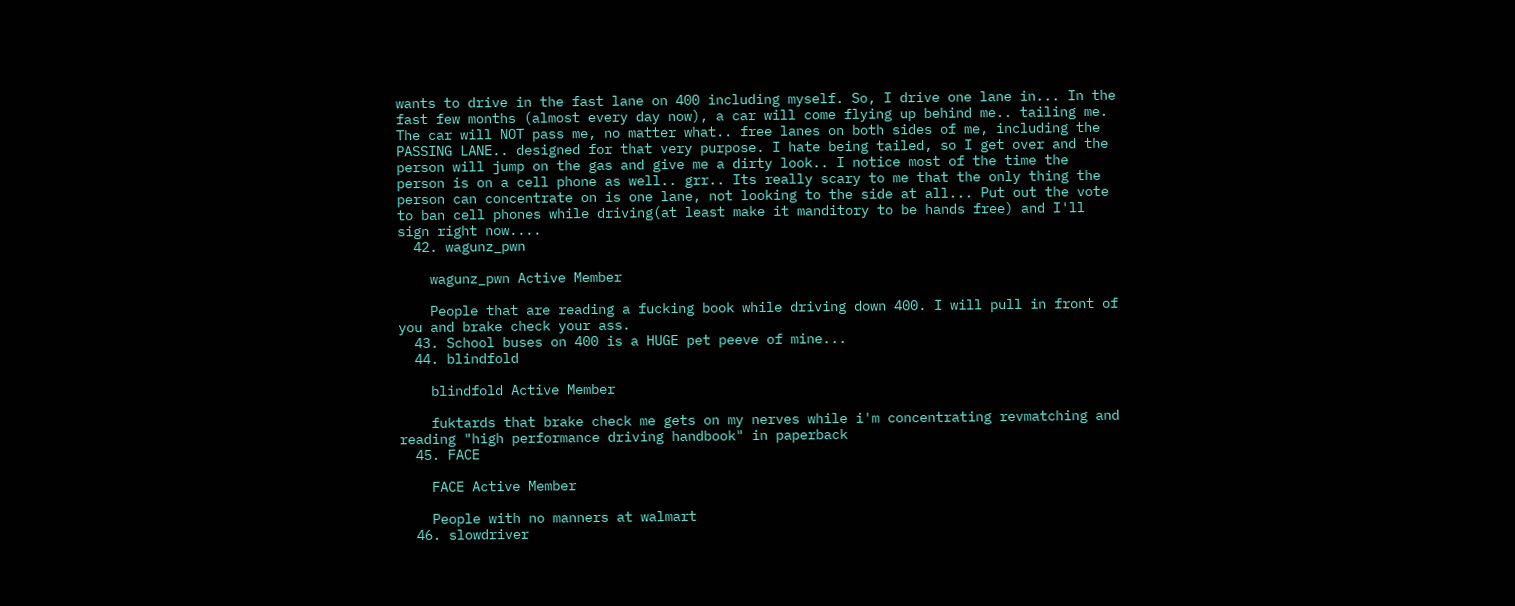wants to drive in the fast lane on 400 including myself. So, I drive one lane in... In the fast few months (almost every day now), a car will come flying up behind me.. tailing me. The car will NOT pass me, no matter what.. free lanes on both sides of me, including the PASSING LANE.. designed for that very purpose. I hate being tailed, so I get over and the person will jump on the gas and give me a dirty look.. I notice most of the time the person is on a cell phone as well.. grr.. Its really scary to me that the only thing the person can concentrate on is one lane, not looking to the side at all... Put out the vote to ban cell phones while driving(at least make it manditory to be hands free) and I'll sign right now....
  42. wagunz_pwn

    wagunz_pwn Active Member

    People that are reading a fucking book while driving down 400. I will pull in front of you and brake check your ass.
  43. School buses on 400 is a HUGE pet peeve of mine...
  44. blindfold

    blindfold Active Member

    fuktards that brake check me gets on my nerves while i'm concentrating revmatching and reading "high performance driving handbook" in paperback
  45. FACE

    FACE Active Member

    People with no manners at walmart
  46. slowdriver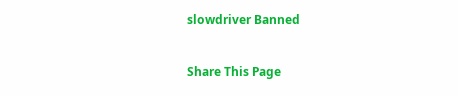slowdriver Banned


Share This Page